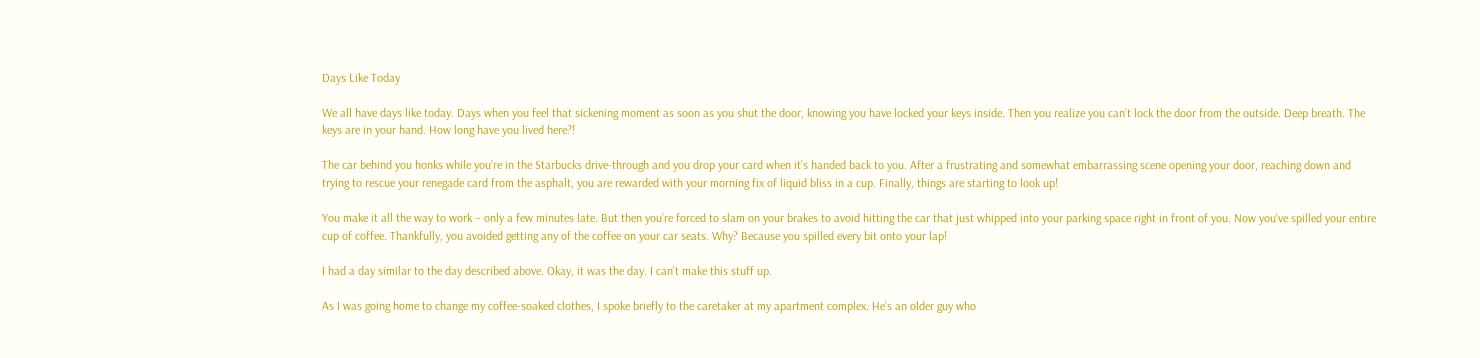Days Like Today

We all have days like today. Days when you feel that sickening moment as soon as you shut the door, knowing you have locked your keys inside. Then you realize you can’t lock the door from the outside. Deep breath. The keys are in your hand. How long have you lived here?!

The car behind you honks while you’re in the Starbucks drive-through and you drop your card when it’s handed back to you. After a frustrating and somewhat embarrassing scene opening your door, reaching down and trying to rescue your renegade card from the asphalt, you are rewarded with your morning fix of liquid bliss in a cup. Finally, things are starting to look up!

You make it all the way to work – only a few minutes late. But then you’re forced to slam on your brakes to avoid hitting the car that just whipped into your parking space right in front of you. Now you’ve spilled your entire cup of coffee. Thankfully, you avoided getting any of the coffee on your car seats. Why? Because you spilled every bit onto your lap!

I had a day similar to the day described above. Okay, it was the day. I can’t make this stuff up.

As I was going home to change my coffee-soaked clothes, I spoke briefly to the caretaker at my apartment complex. He’s an older guy who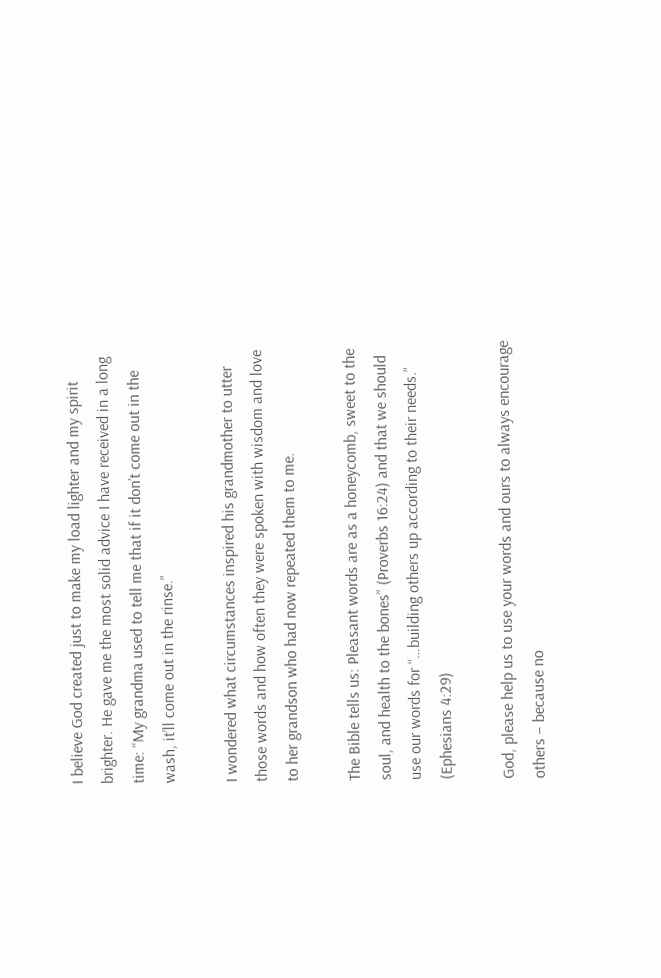I believe God created just to make my load lighter and my spirit brighter. He gave me the most solid advice I have received in a long time: “My grandma used to tell me that if it don’t come out in the wash, it’ll come out in the rinse.”

I wondered what circumstances inspired his grandmother to utter those words and how often they were spoken with wisdom and love to her grandson who had now repeated them to me.

The Bible tells us: Pleasant words are as a honeycomb, sweet to the soul, and health to the bones” (Proverbs 16:24) and that we should use our words for “…building others up according to their needs.” (Ephesians 4:29)

God, please help us to use your words and ours to always encourage others – because no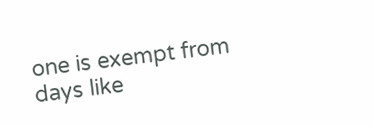one is exempt from days like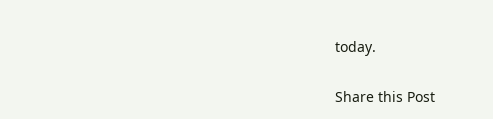today.

Share this Post